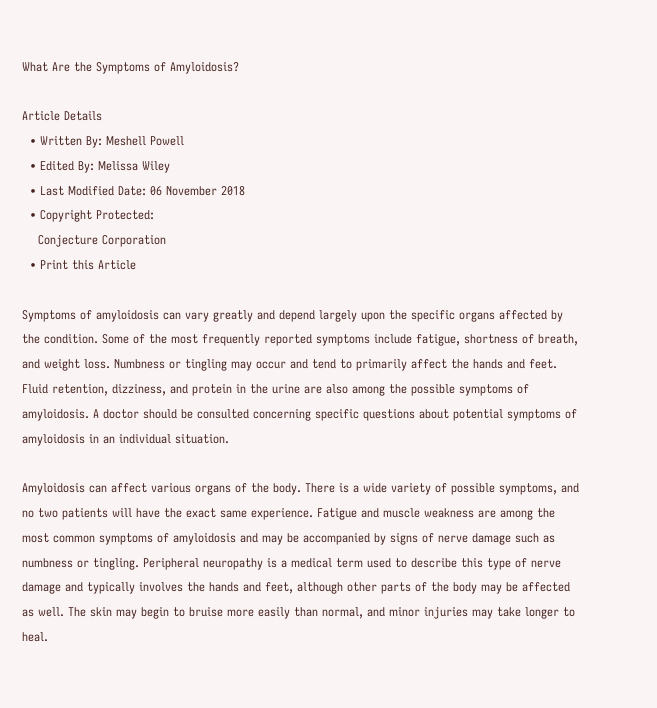What Are the Symptoms of Amyloidosis?

Article Details
  • Written By: Meshell Powell
  • Edited By: Melissa Wiley
  • Last Modified Date: 06 November 2018
  • Copyright Protected:
    Conjecture Corporation
  • Print this Article

Symptoms of amyloidosis can vary greatly and depend largely upon the specific organs affected by the condition. Some of the most frequently reported symptoms include fatigue, shortness of breath, and weight loss. Numbness or tingling may occur and tend to primarily affect the hands and feet. Fluid retention, dizziness, and protein in the urine are also among the possible symptoms of amyloidosis. A doctor should be consulted concerning specific questions about potential symptoms of amyloidosis in an individual situation.

Amyloidosis can affect various organs of the body. There is a wide variety of possible symptoms, and no two patients will have the exact same experience. Fatigue and muscle weakness are among the most common symptoms of amyloidosis and may be accompanied by signs of nerve damage such as numbness or tingling. Peripheral neuropathy is a medical term used to describe this type of nerve damage and typically involves the hands and feet, although other parts of the body may be affected as well. The skin may begin to bruise more easily than normal, and minor injuries may take longer to heal.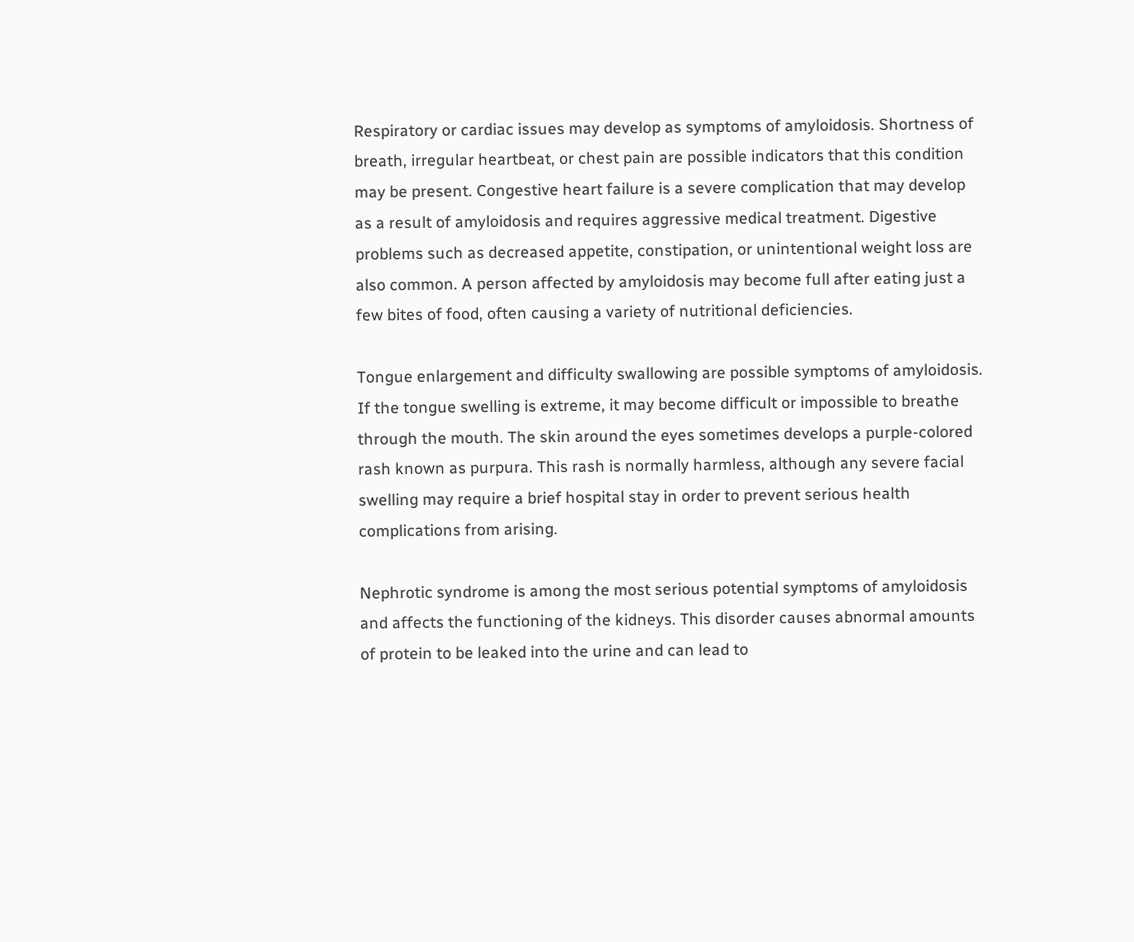Respiratory or cardiac issues may develop as symptoms of amyloidosis. Shortness of breath, irregular heartbeat, or chest pain are possible indicators that this condition may be present. Congestive heart failure is a severe complication that may develop as a result of amyloidosis and requires aggressive medical treatment. Digestive problems such as decreased appetite, constipation, or unintentional weight loss are also common. A person affected by amyloidosis may become full after eating just a few bites of food, often causing a variety of nutritional deficiencies.

Tongue enlargement and difficulty swallowing are possible symptoms of amyloidosis. If the tongue swelling is extreme, it may become difficult or impossible to breathe through the mouth. The skin around the eyes sometimes develops a purple-colored rash known as purpura. This rash is normally harmless, although any severe facial swelling may require a brief hospital stay in order to prevent serious health complications from arising.

Nephrotic syndrome is among the most serious potential symptoms of amyloidosis and affects the functioning of the kidneys. This disorder causes abnormal amounts of protein to be leaked into the urine and can lead to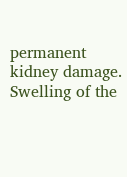permanent kidney damage. Swelling of the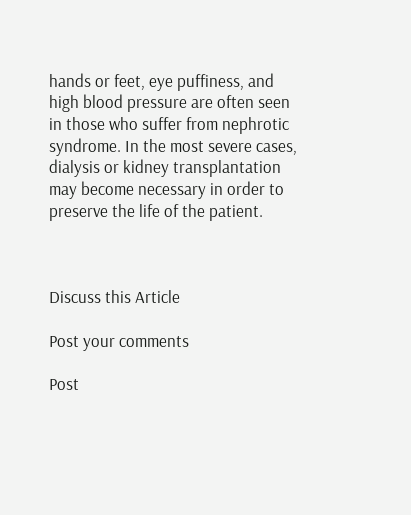hands or feet, eye puffiness, and high blood pressure are often seen in those who suffer from nephrotic syndrome. In the most severe cases, dialysis or kidney transplantation may become necessary in order to preserve the life of the patient.



Discuss this Article

Post your comments

Post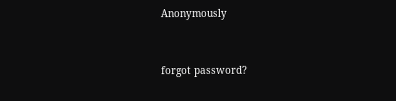Anonymously


forgot password?